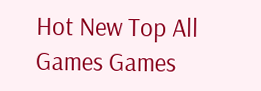Hot New Top All Games Games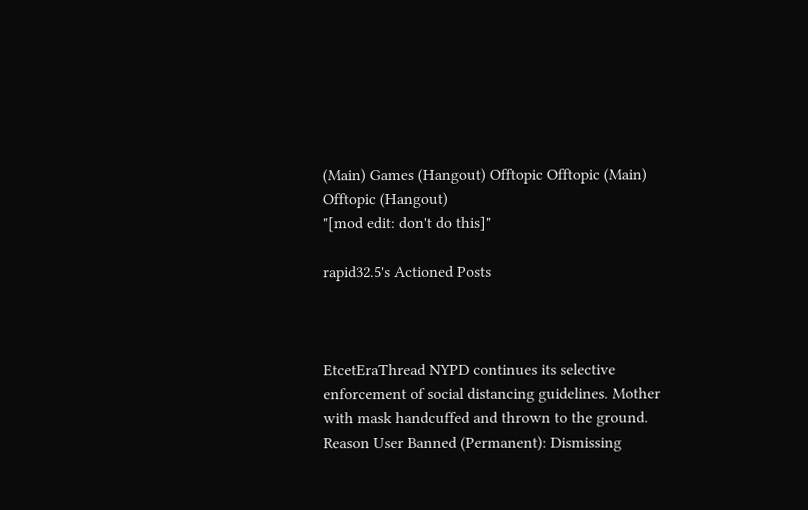(Main) Games (Hangout) Offtopic Offtopic (Main) Offtopic (Hangout)
"[mod edit: don't do this]"

rapid32.5's Actioned Posts



EtcetEraThread NYPD continues its selective enforcement of social distancing guidelines. Mother with mask handcuffed and thrown to the ground.
Reason User Banned (Permanent): Dismissing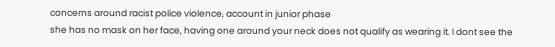concerns around racist police violence, account in junior phase
she has no mask on her face, having one around your neck does not qualify as wearing it. I dont see the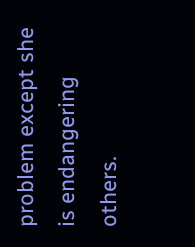problem except she is endangering others.